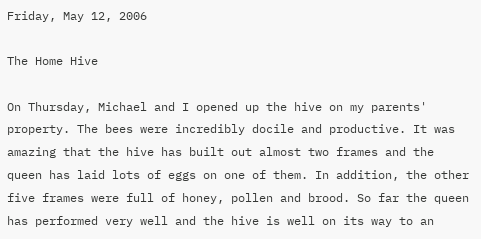Friday, May 12, 2006

The Home Hive

On Thursday, Michael and I opened up the hive on my parents' property. The bees were incredibly docile and productive. It was amazing that the hive has built out almost two frames and the queen has laid lots of eggs on one of them. In addition, the other five frames were full of honey, pollen and brood. So far the queen has performed very well and the hive is well on its way to an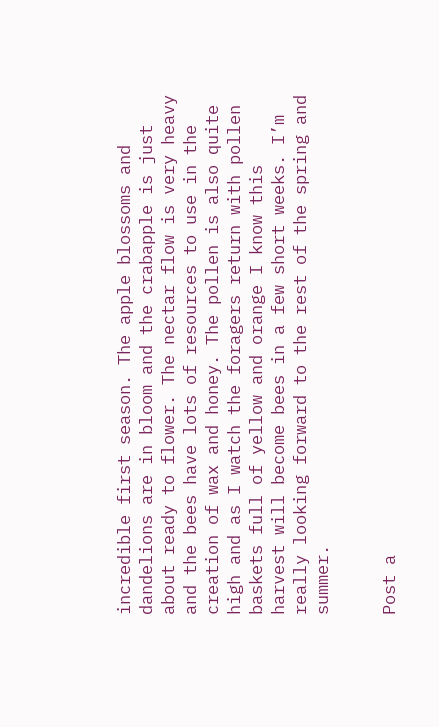incredible first season. The apple blossoms and dandelions are in bloom and the crabapple is just about ready to flower. The nectar flow is very heavy and the bees have lots of resources to use in the creation of wax and honey. The pollen is also quite high and as I watch the foragers return with pollen baskets full of yellow and orange I know this harvest will become bees in a few short weeks. I’m really looking forward to the rest of the spring and summer.


Post a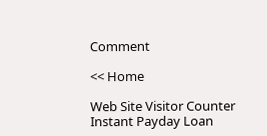Comment

<< Home

Web Site Visitor Counter
Instant Payday Loan